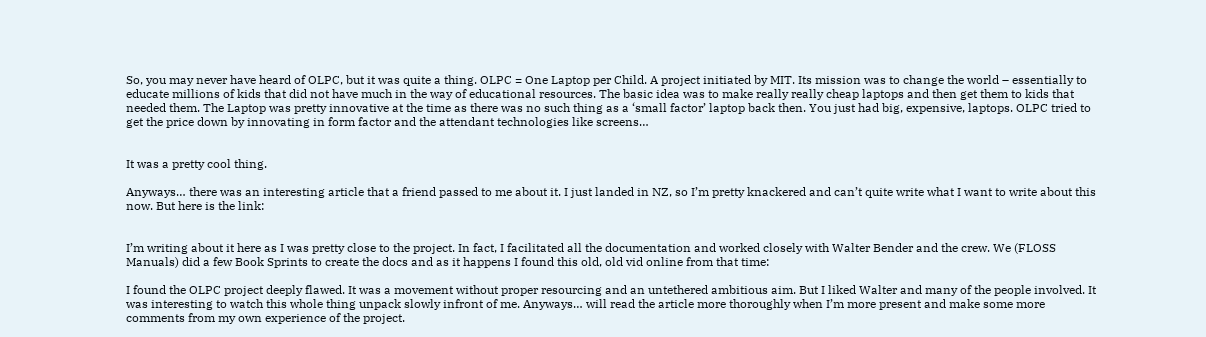So, you may never have heard of OLPC, but it was quite a thing. OLPC = One Laptop per Child. A project initiated by MIT. Its mission was to change the world – essentially to educate millions of kids that did not have much in the way of educational resources. The basic idea was to make really really cheap laptops and then get them to kids that needed them. The Laptop was pretty innovative at the time as there was no such thing as a ‘small factor’ laptop back then. You just had big, expensive, laptops. OLPC tried to get the price down by innovating in form factor and the attendant technologies like screens…


It was a pretty cool thing.

Anyways… there was an interesting article that a friend passed to me about it. I just landed in NZ, so I’m pretty knackered and can’t quite write what I want to write about this now. But here is the link:


I’m writing about it here as I was pretty close to the project. In fact, I facilitated all the documentation and worked closely with Walter Bender and the crew. We (FLOSS Manuals) did a few Book Sprints to create the docs and as it happens I found this old, old vid online from that time:

I found the OLPC project deeply flawed. It was a movement without proper resourcing and an untethered ambitious aim. But I liked Walter and many of the people involved. It was interesting to watch this whole thing unpack slowly infront of me. Anyways… will read the article more thoroughly when I’m more present and make some more comments from my own experience of the project.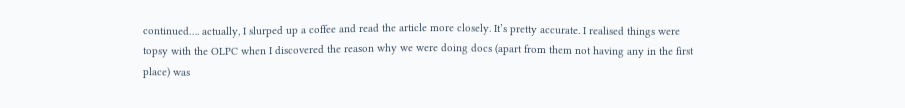continued…. actually, I slurped up a coffee and read the article more closely. It’s pretty accurate. I realised things were topsy with the OLPC when I discovered the reason why we were doing docs (apart from them not having any in the first place) was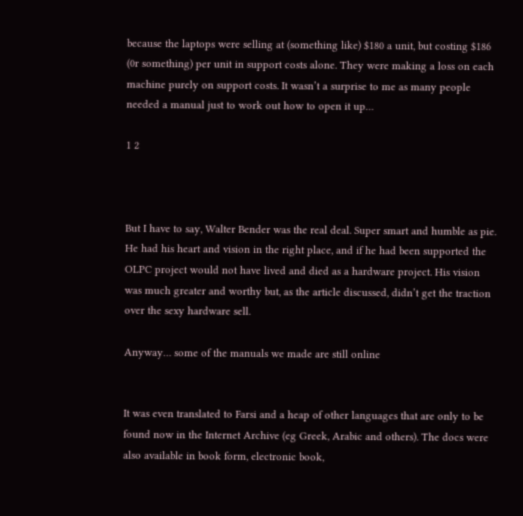because the laptops were selling at (something like) $180 a unit, but costing $186 (0r something) per unit in support costs alone. They were making a loss on each machine purely on support costs. It wasn’t a surprise to me as many people needed a manual just to work out how to open it up…

1 2



But I have to say, Walter Bender was the real deal. Super smart and humble as pie. He had his heart and vision in the right place, and if he had been supported the OLPC project would not have lived and died as a hardware project. His vision was much greater and worthy but, as the article discussed, didn’t get the traction over the sexy hardware sell.

Anyway… some of the manuals we made are still online


It was even translated to Farsi and a heap of other languages that are only to be found now in the Internet Archive (eg Greek, Arabic and others). The docs were also available in book form, electronic book,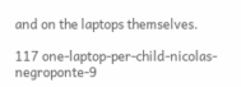and on the laptops themselves.

117 one-laptop-per-child-nicolas-negroponte-9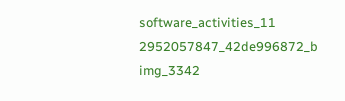software_activities_11 2952057847_42de996872_b img_3342